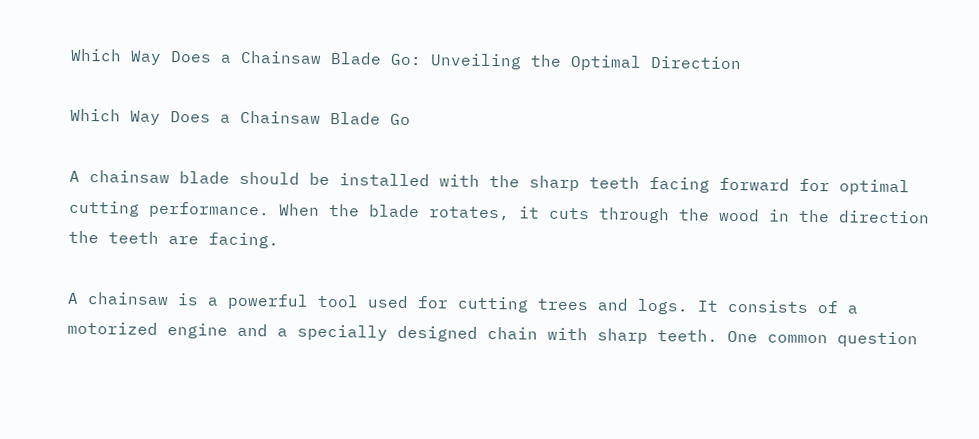Which Way Does a Chainsaw Blade Go: Unveiling the Optimal Direction

Which Way Does a Chainsaw Blade Go

A chainsaw blade should be installed with the sharp teeth facing forward for optimal cutting performance. When the blade rotates, it cuts through the wood in the direction the teeth are facing.

A chainsaw is a powerful tool used for cutting trees and logs. It consists of a motorized engine and a specially designed chain with sharp teeth. One common question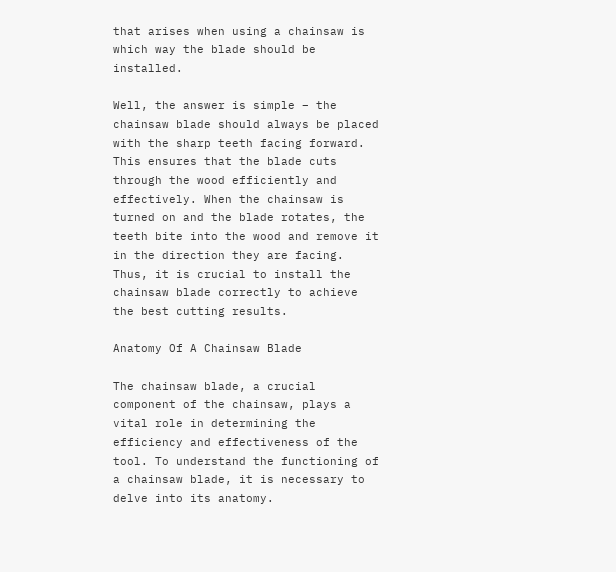that arises when using a chainsaw is which way the blade should be installed.

Well, the answer is simple – the chainsaw blade should always be placed with the sharp teeth facing forward. This ensures that the blade cuts through the wood efficiently and effectively. When the chainsaw is turned on and the blade rotates, the teeth bite into the wood and remove it in the direction they are facing. Thus, it is crucial to install the chainsaw blade correctly to achieve the best cutting results.

Anatomy Of A Chainsaw Blade

The chainsaw blade, a crucial component of the chainsaw, plays a vital role in determining the efficiency and effectiveness of the tool. To understand the functioning of a chainsaw blade, it is necessary to delve into its anatomy.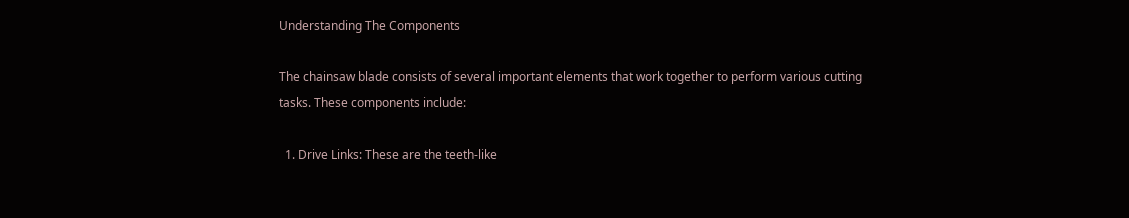Understanding The Components

The chainsaw blade consists of several important elements that work together to perform various cutting tasks. These components include:

  1. Drive Links: These are the teeth-like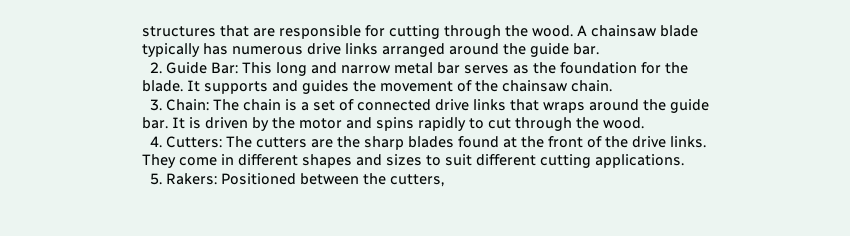structures that are responsible for cutting through the wood. A chainsaw blade typically has numerous drive links arranged around the guide bar.
  2. Guide Bar: This long and narrow metal bar serves as the foundation for the blade. It supports and guides the movement of the chainsaw chain.
  3. Chain: The chain is a set of connected drive links that wraps around the guide bar. It is driven by the motor and spins rapidly to cut through the wood.
  4. Cutters: The cutters are the sharp blades found at the front of the drive links. They come in different shapes and sizes to suit different cutting applications.
  5. Rakers: Positioned between the cutters,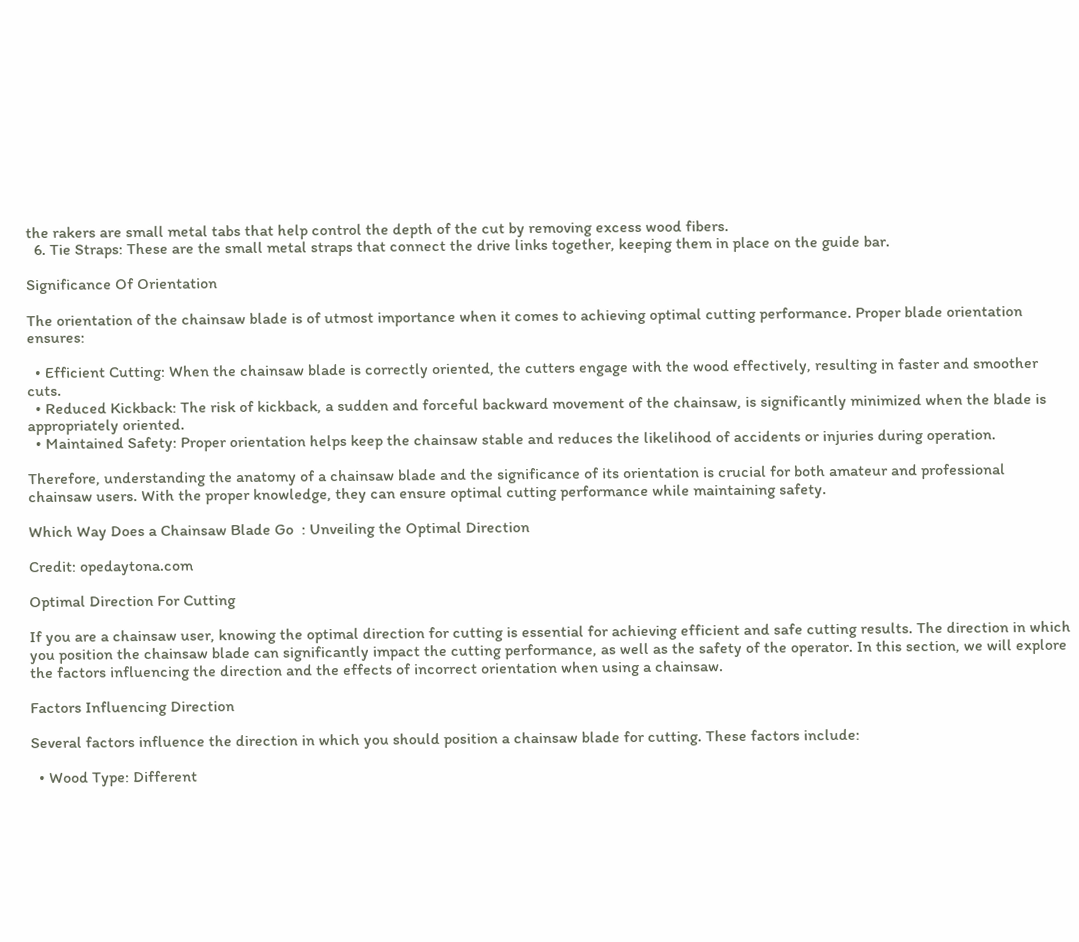the rakers are small metal tabs that help control the depth of the cut by removing excess wood fibers.
  6. Tie Straps: These are the small metal straps that connect the drive links together, keeping them in place on the guide bar.

Significance Of Orientation

The orientation of the chainsaw blade is of utmost importance when it comes to achieving optimal cutting performance. Proper blade orientation ensures:

  • Efficient Cutting: When the chainsaw blade is correctly oriented, the cutters engage with the wood effectively, resulting in faster and smoother cuts.
  • Reduced Kickback: The risk of kickback, a sudden and forceful backward movement of the chainsaw, is significantly minimized when the blade is appropriately oriented.
  • Maintained Safety: Proper orientation helps keep the chainsaw stable and reduces the likelihood of accidents or injuries during operation.

Therefore, understanding the anatomy of a chainsaw blade and the significance of its orientation is crucial for both amateur and professional chainsaw users. With the proper knowledge, they can ensure optimal cutting performance while maintaining safety.

Which Way Does a Chainsaw Blade Go  : Unveiling the Optimal Direction

Credit: opedaytona.com

Optimal Direction For Cutting

If you are a chainsaw user, knowing the optimal direction for cutting is essential for achieving efficient and safe cutting results. The direction in which you position the chainsaw blade can significantly impact the cutting performance, as well as the safety of the operator. In this section, we will explore the factors influencing the direction and the effects of incorrect orientation when using a chainsaw.

Factors Influencing Direction

Several factors influence the direction in which you should position a chainsaw blade for cutting. These factors include:

  • Wood Type: Different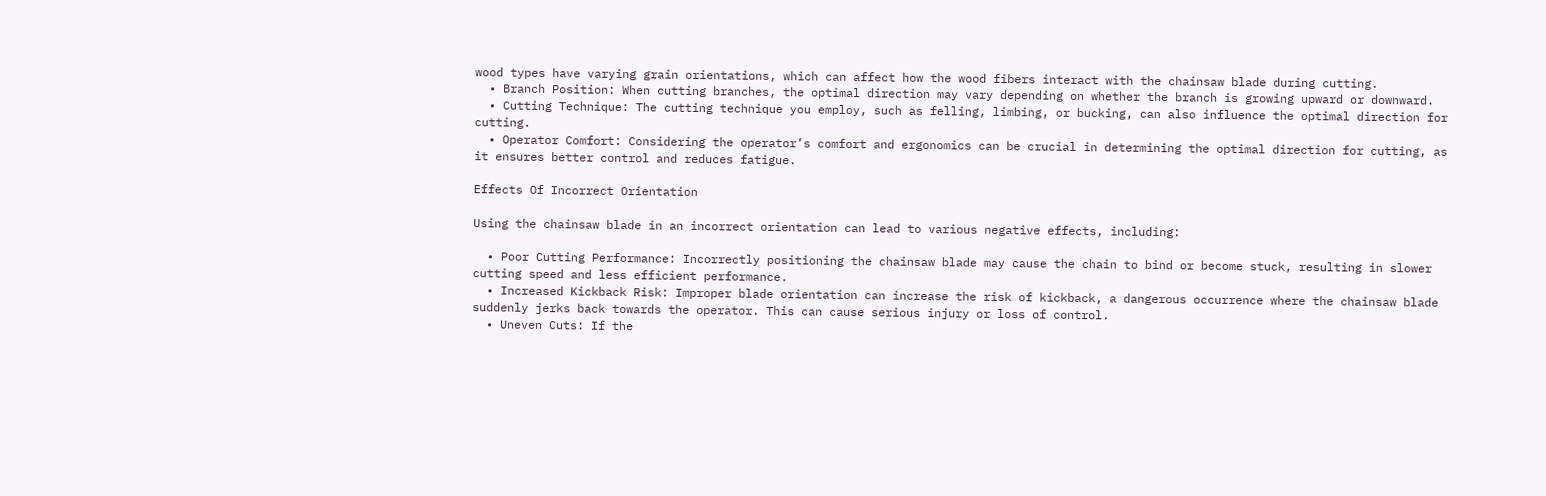wood types have varying grain orientations, which can affect how the wood fibers interact with the chainsaw blade during cutting.
  • Branch Position: When cutting branches, the optimal direction may vary depending on whether the branch is growing upward or downward.
  • Cutting Technique: The cutting technique you employ, such as felling, limbing, or bucking, can also influence the optimal direction for cutting.
  • Operator Comfort: Considering the operator’s comfort and ergonomics can be crucial in determining the optimal direction for cutting, as it ensures better control and reduces fatigue.

Effects Of Incorrect Orientation

Using the chainsaw blade in an incorrect orientation can lead to various negative effects, including:

  • Poor Cutting Performance: Incorrectly positioning the chainsaw blade may cause the chain to bind or become stuck, resulting in slower cutting speed and less efficient performance.
  • Increased Kickback Risk: Improper blade orientation can increase the risk of kickback, a dangerous occurrence where the chainsaw blade suddenly jerks back towards the operator. This can cause serious injury or loss of control.
  • Uneven Cuts: If the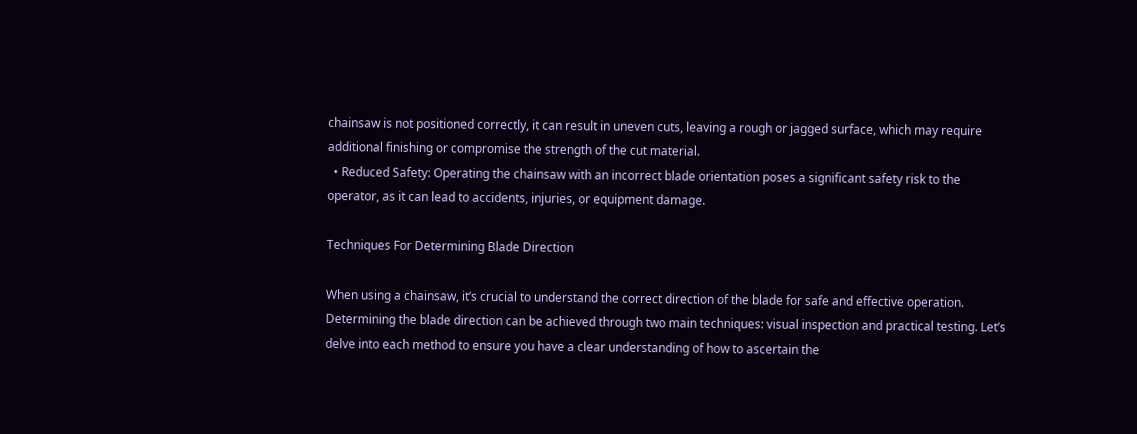chainsaw is not positioned correctly, it can result in uneven cuts, leaving a rough or jagged surface, which may require additional finishing or compromise the strength of the cut material.
  • Reduced Safety: Operating the chainsaw with an incorrect blade orientation poses a significant safety risk to the operator, as it can lead to accidents, injuries, or equipment damage.

Techniques For Determining Blade Direction

When using a chainsaw, it’s crucial to understand the correct direction of the blade for safe and effective operation. Determining the blade direction can be achieved through two main techniques: visual inspection and practical testing. Let’s delve into each method to ensure you have a clear understanding of how to ascertain the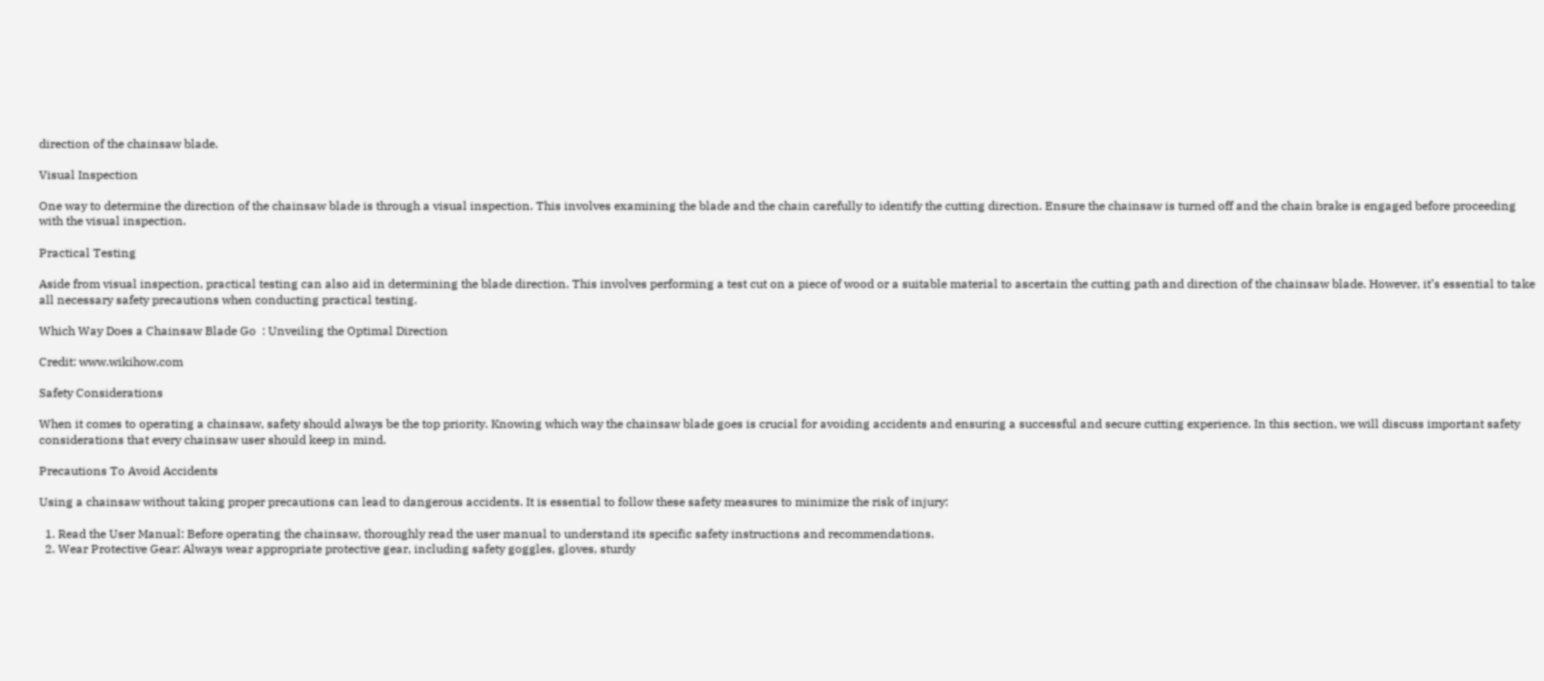direction of the chainsaw blade.

Visual Inspection

One way to determine the direction of the chainsaw blade is through a visual inspection. This involves examining the blade and the chain carefully to identify the cutting direction. Ensure the chainsaw is turned off and the chain brake is engaged before proceeding with the visual inspection.

Practical Testing

Aside from visual inspection, practical testing can also aid in determining the blade direction. This involves performing a test cut on a piece of wood or a suitable material to ascertain the cutting path and direction of the chainsaw blade. However, it’s essential to take all necessary safety precautions when conducting practical testing.

Which Way Does a Chainsaw Blade Go  : Unveiling the Optimal Direction

Credit: www.wikihow.com

Safety Considerations

When it comes to operating a chainsaw, safety should always be the top priority. Knowing which way the chainsaw blade goes is crucial for avoiding accidents and ensuring a successful and secure cutting experience. In this section, we will discuss important safety considerations that every chainsaw user should keep in mind.

Precautions To Avoid Accidents

Using a chainsaw without taking proper precautions can lead to dangerous accidents. It is essential to follow these safety measures to minimize the risk of injury:

  1. Read the User Manual: Before operating the chainsaw, thoroughly read the user manual to understand its specific safety instructions and recommendations.
  2. Wear Protective Gear: Always wear appropriate protective gear, including safety goggles, gloves, sturdy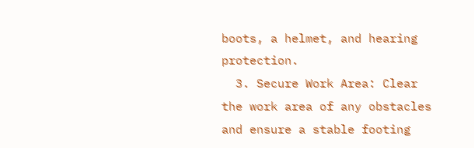boots, a helmet, and hearing protection.
  3. Secure Work Area: Clear the work area of any obstacles and ensure a stable footing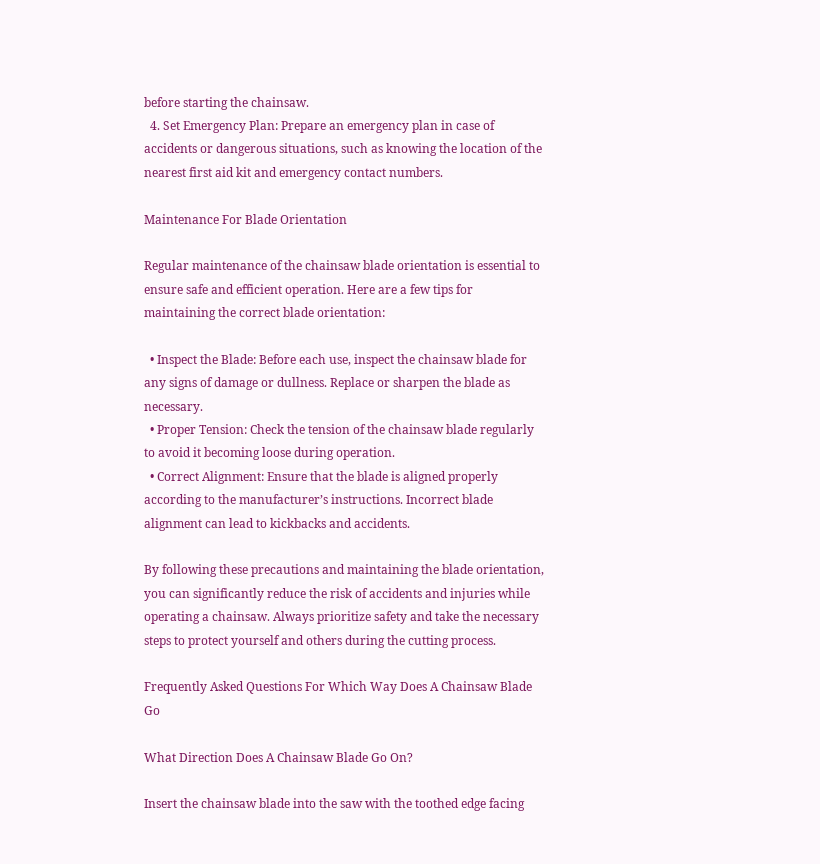before starting the chainsaw.
  4. Set Emergency Plan: Prepare an emergency plan in case of accidents or dangerous situations, such as knowing the location of the nearest first aid kit and emergency contact numbers.

Maintenance For Blade Orientation

Regular maintenance of the chainsaw blade orientation is essential to ensure safe and efficient operation. Here are a few tips for maintaining the correct blade orientation:

  • Inspect the Blade: Before each use, inspect the chainsaw blade for any signs of damage or dullness. Replace or sharpen the blade as necessary.
  • Proper Tension: Check the tension of the chainsaw blade regularly to avoid it becoming loose during operation.
  • Correct Alignment: Ensure that the blade is aligned properly according to the manufacturer’s instructions. Incorrect blade alignment can lead to kickbacks and accidents.

By following these precautions and maintaining the blade orientation, you can significantly reduce the risk of accidents and injuries while operating a chainsaw. Always prioritize safety and take the necessary steps to protect yourself and others during the cutting process.

Frequently Asked Questions For Which Way Does A Chainsaw Blade Go

What Direction Does A Chainsaw Blade Go On?

Insert the chainsaw blade into the saw with the toothed edge facing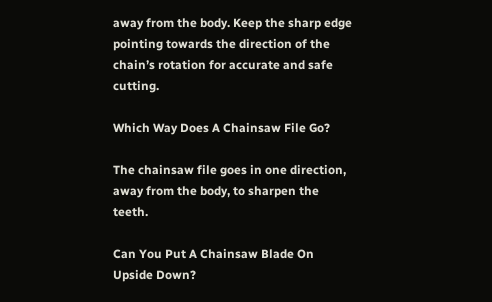away from the body. Keep the sharp edge pointing towards the direction of the chain’s rotation for accurate and safe cutting.

Which Way Does A Chainsaw File Go?

The chainsaw file goes in one direction, away from the body, to sharpen the teeth.

Can You Put A Chainsaw Blade On Upside Down?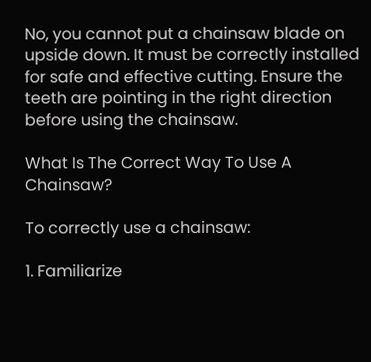No, you cannot put a chainsaw blade on upside down. It must be correctly installed for safe and effective cutting. Ensure the teeth are pointing in the right direction before using the chainsaw.

What Is The Correct Way To Use A Chainsaw?

To correctly use a chainsaw:

1. Familiarize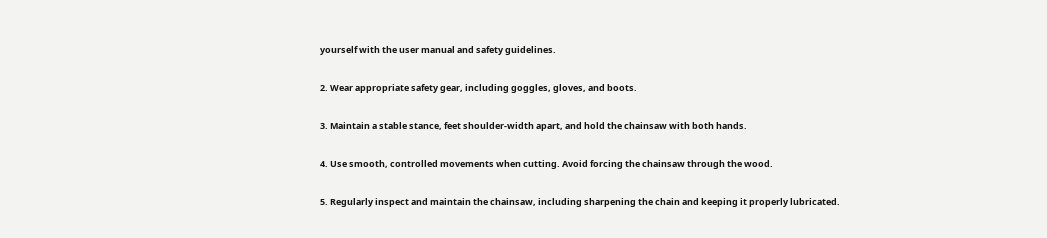yourself with the user manual and safety guidelines.

2. Wear appropriate safety gear, including goggles, gloves, and boots.

3. Maintain a stable stance, feet shoulder-width apart, and hold the chainsaw with both hands.

4. Use smooth, controlled movements when cutting. Avoid forcing the chainsaw through the wood.

5. Regularly inspect and maintain the chainsaw, including sharpening the chain and keeping it properly lubricated.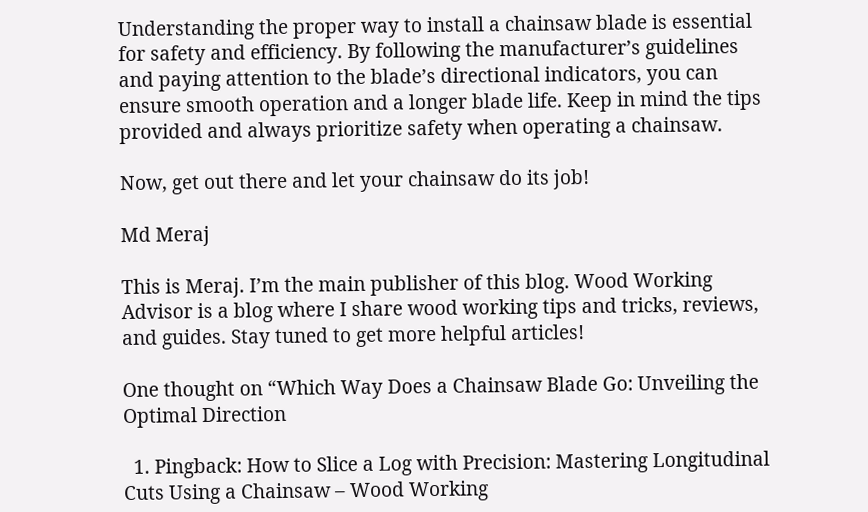Understanding the proper way to install a chainsaw blade is essential for safety and efficiency. By following the manufacturer’s guidelines and paying attention to the blade’s directional indicators, you can ensure smooth operation and a longer blade life. Keep in mind the tips provided and always prioritize safety when operating a chainsaw.

Now, get out there and let your chainsaw do its job!

Md Meraj

This is Meraj. I’m the main publisher of this blog. Wood Working Advisor is a blog where I share wood working tips and tricks, reviews, and guides. Stay tuned to get more helpful articles!

One thought on “Which Way Does a Chainsaw Blade Go: Unveiling the Optimal Direction

  1. Pingback: How to Slice a Log with Precision: Mastering Longitudinal Cuts Using a Chainsaw – Wood Working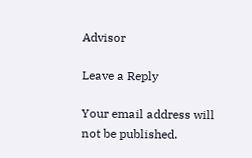Advisor

Leave a Reply

Your email address will not be published.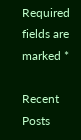Required fields are marked *

Recent Posts